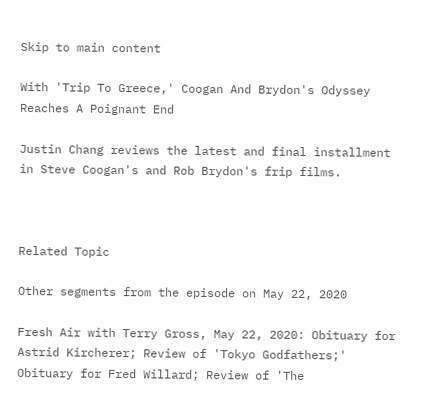Skip to main content

With 'Trip To Greece,' Coogan And Brydon's Odyssey Reaches A Poignant End

Justin Chang reviews the latest and final installment in Steve Coogan's and Rob Brydon's frip films.



Related Topic

Other segments from the episode on May 22, 2020

Fresh Air with Terry Gross, May 22, 2020: Obituary for Astrid Kircherer; Review of 'Tokyo Godfathers;' Obituary for Fred Willard; Review of 'The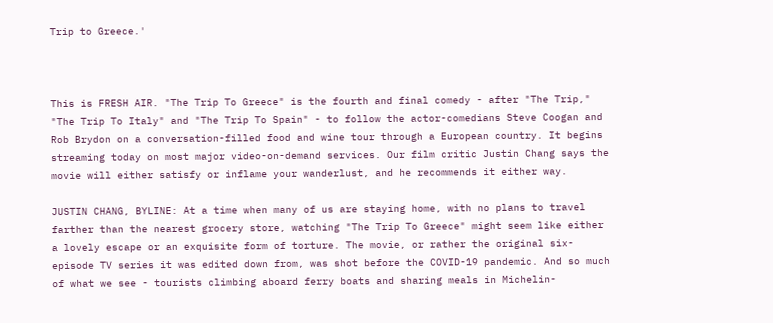Trip to Greece.'



This is FRESH AIR. "The Trip To Greece" is the fourth and final comedy - after "The Trip," "The Trip To Italy" and "The Trip To Spain" - to follow the actor-comedians Steve Coogan and Rob Brydon on a conversation-filled food and wine tour through a European country. It begins streaming today on most major video-on-demand services. Our film critic Justin Chang says the movie will either satisfy or inflame your wanderlust, and he recommends it either way.

JUSTIN CHANG, BYLINE: At a time when many of us are staying home, with no plans to travel farther than the nearest grocery store, watching "The Trip To Greece" might seem like either a lovely escape or an exquisite form of torture. The movie, or rather the original six-episode TV series it was edited down from, was shot before the COVID-19 pandemic. And so much of what we see - tourists climbing aboard ferry boats and sharing meals in Michelin-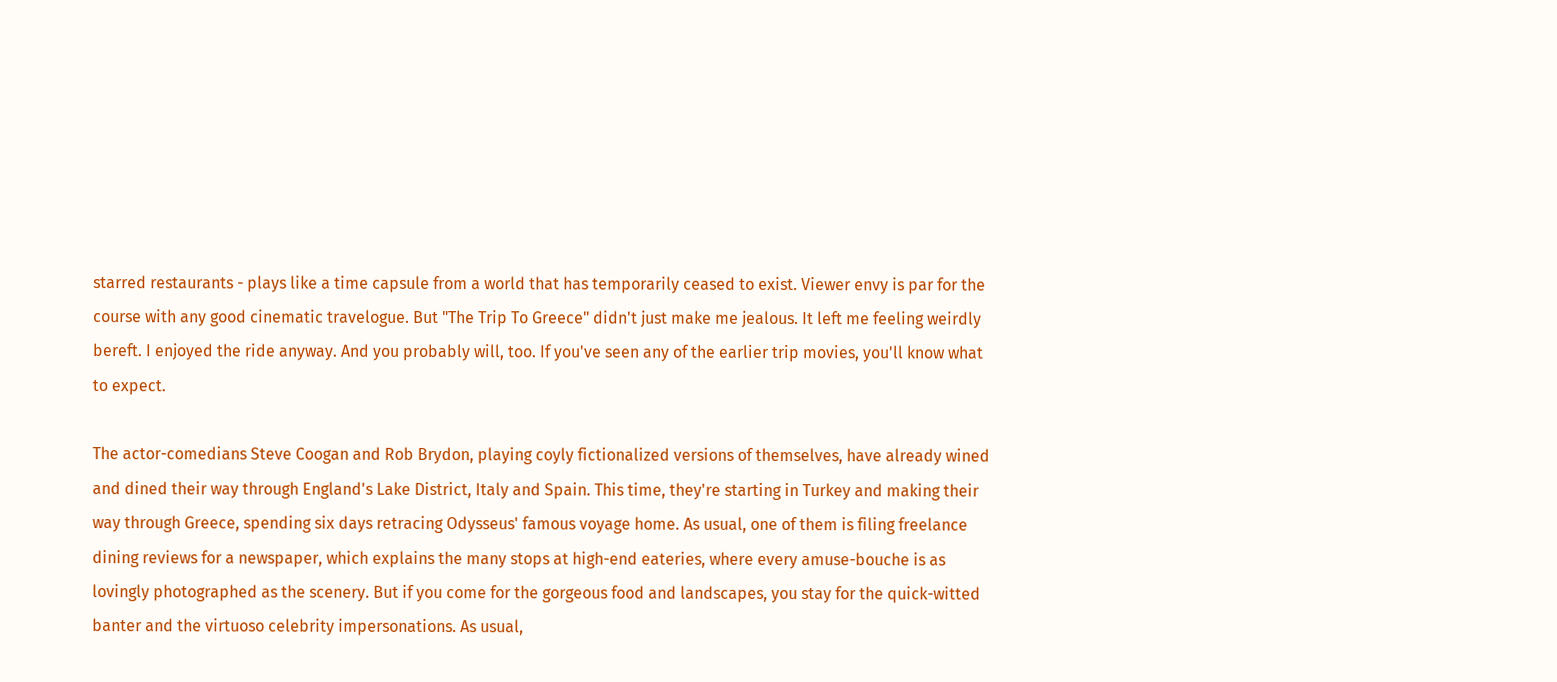starred restaurants - plays like a time capsule from a world that has temporarily ceased to exist. Viewer envy is par for the course with any good cinematic travelogue. But "The Trip To Greece" didn't just make me jealous. It left me feeling weirdly bereft. I enjoyed the ride anyway. And you probably will, too. If you've seen any of the earlier trip movies, you'll know what to expect.

The actor-comedians Steve Coogan and Rob Brydon, playing coyly fictionalized versions of themselves, have already wined and dined their way through England's Lake District, Italy and Spain. This time, they're starting in Turkey and making their way through Greece, spending six days retracing Odysseus' famous voyage home. As usual, one of them is filing freelance dining reviews for a newspaper, which explains the many stops at high-end eateries, where every amuse-bouche is as lovingly photographed as the scenery. But if you come for the gorgeous food and landscapes, you stay for the quick-witted banter and the virtuoso celebrity impersonations. As usual,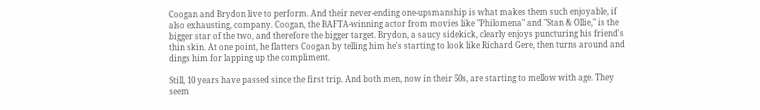Coogan and Brydon live to perform. And their never-ending one-upsmanship is what makes them such enjoyable, if also exhausting, company. Coogan, the BAFTA-winning actor from movies like "Philomena" and "Stan & Ollie," is the bigger star of the two, and therefore the bigger target. Brydon, a saucy sidekick, clearly enjoys puncturing his friend's thin skin. At one point, he flatters Coogan by telling him he's starting to look like Richard Gere, then turns around and dings him for lapping up the compliment.

Still, 10 years have passed since the first trip. And both men, now in their 50s, are starting to mellow with age. They seem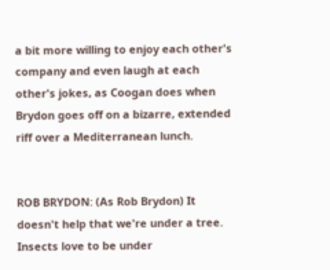a bit more willing to enjoy each other's company and even laugh at each other's jokes, as Coogan does when Brydon goes off on a bizarre, extended riff over a Mediterranean lunch.


ROB BRYDON: (As Rob Brydon) It doesn't help that we're under a tree. Insects love to be under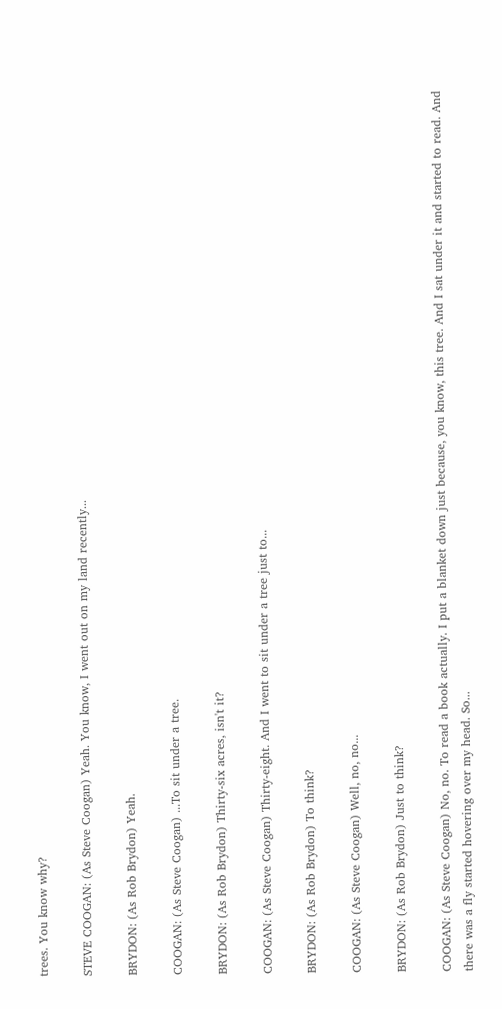trees. You know why?

STEVE COOGAN: (As Steve Coogan) Yeah. You know, I went out on my land recently...

BRYDON: (As Rob Brydon) Yeah.

COOGAN: (As Steve Coogan) ...To sit under a tree.

BRYDON: (As Rob Brydon) Thirty-six acres, isn't it?

COOGAN: (As Steve Coogan) Thirty-eight. And I went to sit under a tree just to...

BRYDON: (As Rob Brydon) To think?

COOGAN: (As Steve Coogan) Well, no, no...

BRYDON: (As Rob Brydon) Just to think?

COOGAN: (As Steve Coogan) No, no. To read a book actually. I put a blanket down just because, you know, this tree. And I sat under it and started to read. And there was a fly started hovering over my head. So...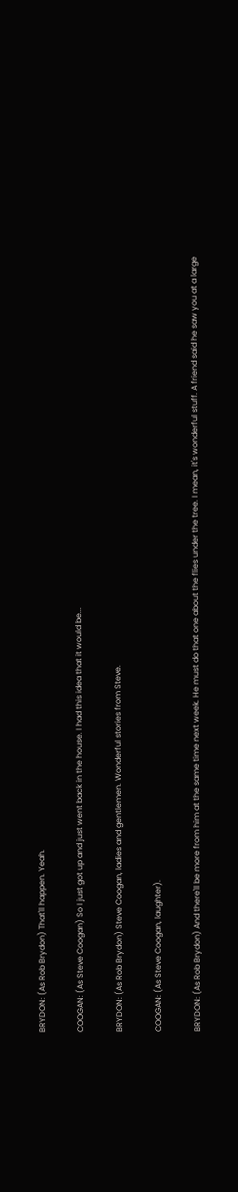BRYDON: (As Rob Brydon) That'll happen. Yeah.

COOGAN: (As Steve Coogan) So I just got up and just went back in the house. I had this idea that it would be...

BRYDON: (As Rob Brydon) Steve Coogan, ladies and gentlemen. Wonderful stories from Steve.

COOGAN: (As Steve Coogan, laughter).

BRYDON: (As Rob Brydon) And there'll be more from him at the same time next week. He must do that one about the flies under the tree. I mean, it's wonderful stuff. A friend said he saw you at a large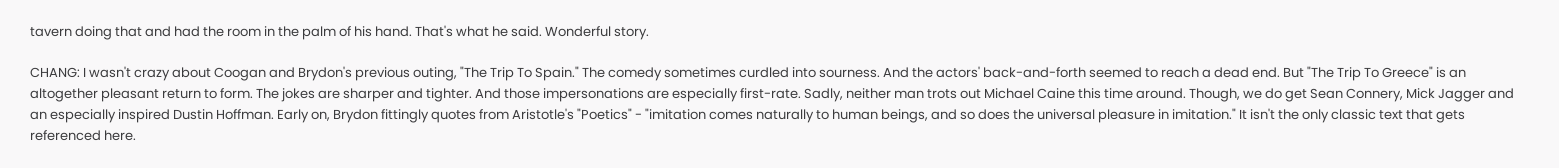tavern doing that and had the room in the palm of his hand. That's what he said. Wonderful story.

CHANG: I wasn't crazy about Coogan and Brydon's previous outing, "The Trip To Spain." The comedy sometimes curdled into sourness. And the actors' back-and-forth seemed to reach a dead end. But "The Trip To Greece" is an altogether pleasant return to form. The jokes are sharper and tighter. And those impersonations are especially first-rate. Sadly, neither man trots out Michael Caine this time around. Though, we do get Sean Connery, Mick Jagger and an especially inspired Dustin Hoffman. Early on, Brydon fittingly quotes from Aristotle's "Poetics" - "imitation comes naturally to human beings, and so does the universal pleasure in imitation." It isn't the only classic text that gets referenced here.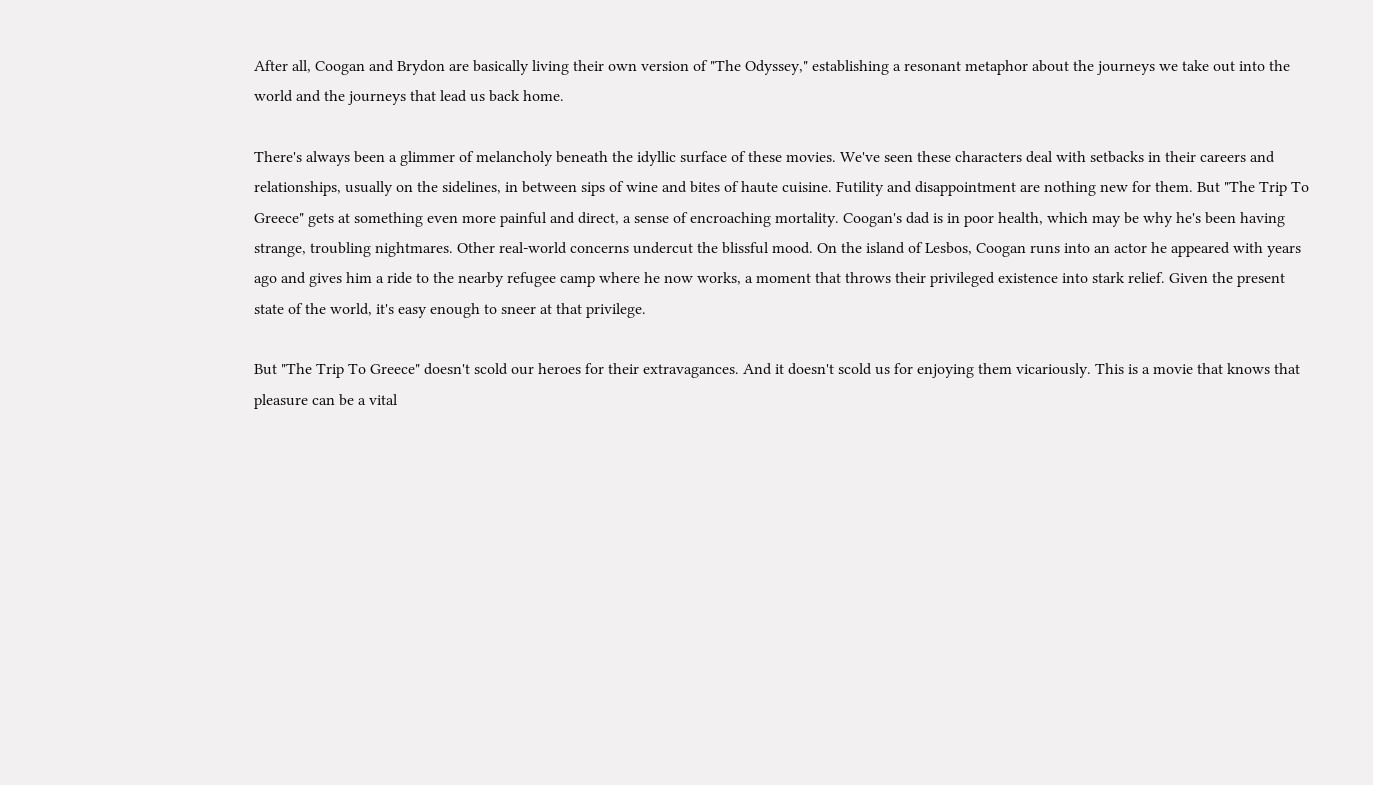After all, Coogan and Brydon are basically living their own version of "The Odyssey," establishing a resonant metaphor about the journeys we take out into the world and the journeys that lead us back home.

There's always been a glimmer of melancholy beneath the idyllic surface of these movies. We've seen these characters deal with setbacks in their careers and relationships, usually on the sidelines, in between sips of wine and bites of haute cuisine. Futility and disappointment are nothing new for them. But "The Trip To Greece" gets at something even more painful and direct, a sense of encroaching mortality. Coogan's dad is in poor health, which may be why he's been having strange, troubling nightmares. Other real-world concerns undercut the blissful mood. On the island of Lesbos, Coogan runs into an actor he appeared with years ago and gives him a ride to the nearby refugee camp where he now works, a moment that throws their privileged existence into stark relief. Given the present state of the world, it's easy enough to sneer at that privilege.

But "The Trip To Greece" doesn't scold our heroes for their extravagances. And it doesn't scold us for enjoying them vicariously. This is a movie that knows that pleasure can be a vital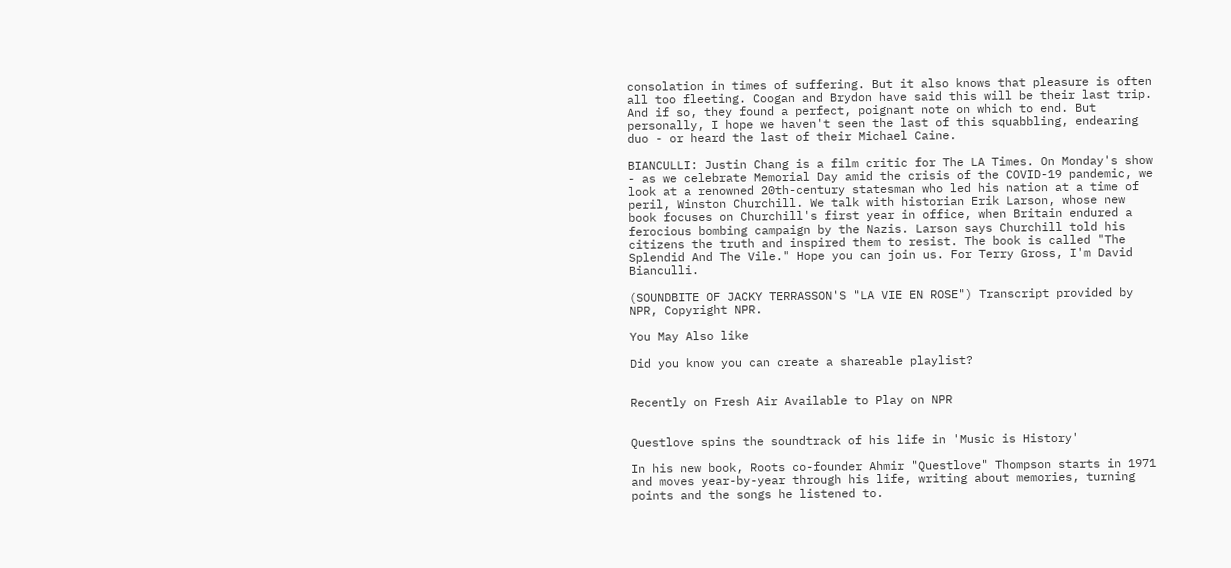consolation in times of suffering. But it also knows that pleasure is often all too fleeting. Coogan and Brydon have said this will be their last trip. And if so, they found a perfect, poignant note on which to end. But personally, I hope we haven't seen the last of this squabbling, endearing duo - or heard the last of their Michael Caine.

BIANCULLI: Justin Chang is a film critic for The LA Times. On Monday's show - as we celebrate Memorial Day amid the crisis of the COVID-19 pandemic, we look at a renowned 20th-century statesman who led his nation at a time of peril, Winston Churchill. We talk with historian Erik Larson, whose new book focuses on Churchill's first year in office, when Britain endured a ferocious bombing campaign by the Nazis. Larson says Churchill told his citizens the truth and inspired them to resist. The book is called "The Splendid And The Vile." Hope you can join us. For Terry Gross, I'm David Bianculli.

(SOUNDBITE OF JACKY TERRASSON'S "LA VIE EN ROSE") Transcript provided by NPR, Copyright NPR.

You May Also like

Did you know you can create a shareable playlist?


Recently on Fresh Air Available to Play on NPR


Questlove spins the soundtrack of his life in 'Music is History'

In his new book, Roots co-founder Ahmir "Questlove" Thompson starts in 1971 and moves year-by-year through his life, writing about memories, turning points and the songs he listened to.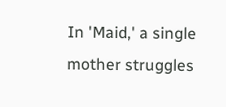In 'Maid,' a single mother struggles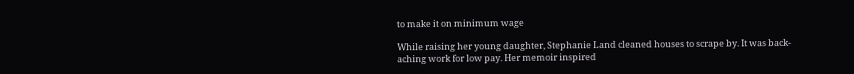to make it on minimum wage

While raising her young daughter, Stephanie Land cleaned houses to scrape by. It was back-aching work for low pay. Her memoir inspired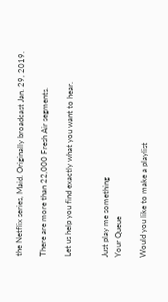the Netflix series, Maid. Originally broadcast Jan. 29, 2019.

There are more than 22,000 Fresh Air segments.

Let us help you find exactly what you want to hear.


Just play me something
Your Queue

Would you like to make a playlist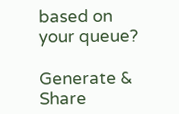based on your queue?

Generate & Share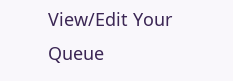View/Edit Your Queue